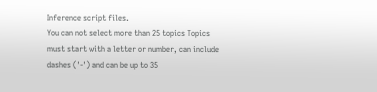Inference script files.
You can not select more than 25 topics Topics must start with a letter or number, can include dashes ('-') and can be up to 35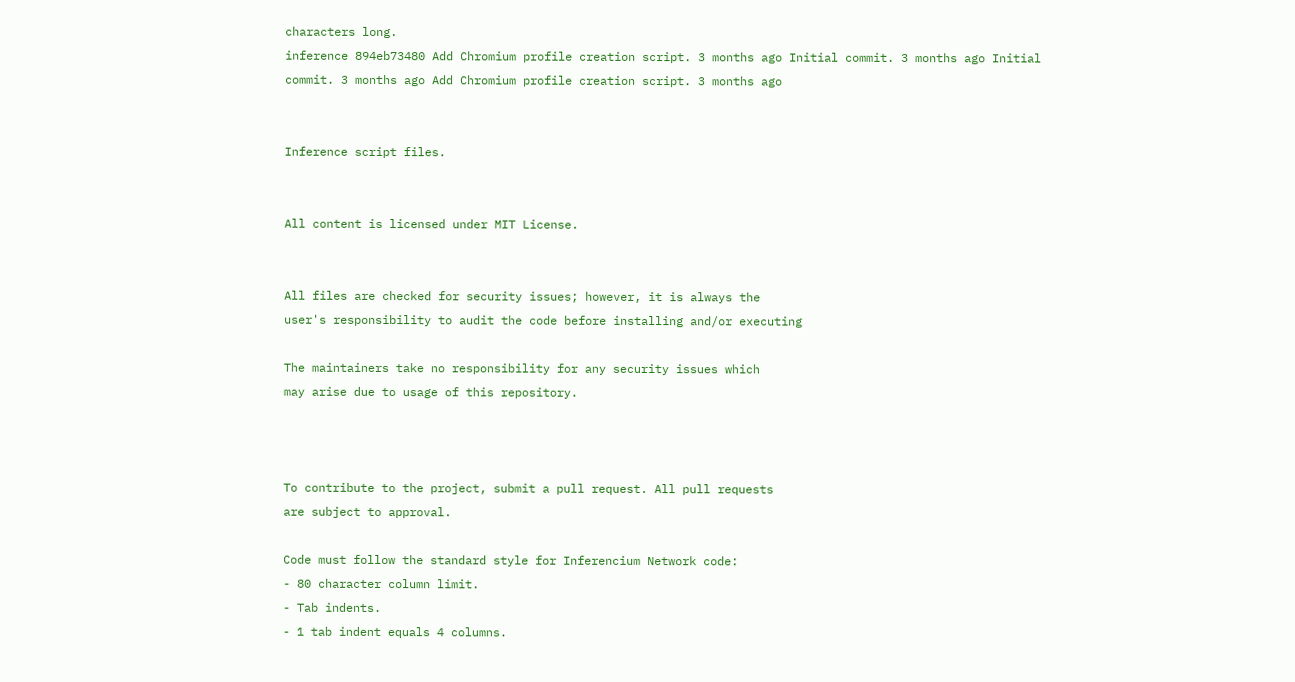characters long.
inference 894eb73480 Add Chromium profile creation script. 3 months ago Initial commit. 3 months ago Initial commit. 3 months ago Add Chromium profile creation script. 3 months ago


Inference script files.


All content is licensed under MIT License.


All files are checked for security issues; however, it is always the
user's responsibility to audit the code before installing and/or executing

The maintainers take no responsibility for any security issues which
may arise due to usage of this repository.



To contribute to the project, submit a pull request. All pull requests
are subject to approval.

Code must follow the standard style for Inferencium Network code:
- 80 character column limit.
- Tab indents.
- 1 tab indent equals 4 columns.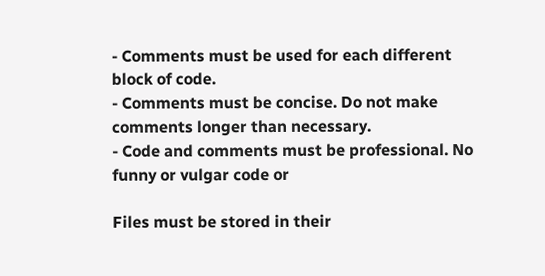- Comments must be used for each different block of code.
- Comments must be concise. Do not make comments longer than necessary.
- Code and comments must be professional. No funny or vulgar code or

Files must be stored in their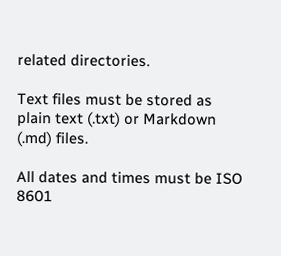related directories.

Text files must be stored as plain text (.txt) or Markdown (.md) files.

All dates and times must be ISO 8601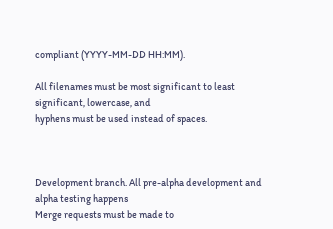compliant (YYYY-MM-DD HH:MM).

All filenames must be most significant to least significant, lowercase, and
hyphens must be used instead of spaces.



Development branch. All pre-alpha development and alpha testing happens
Merge requests must be made to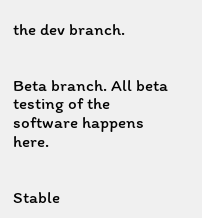the dev branch.


Beta branch. All beta testing of the software happens here.


Stable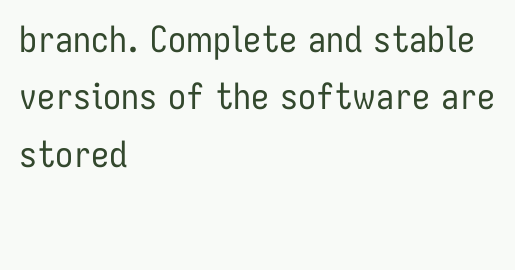branch. Complete and stable versions of the software are stored